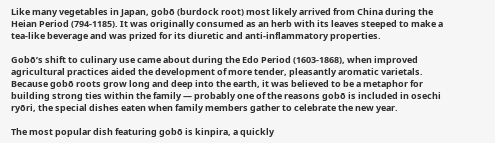Like many vegetables in Japan, gobō (burdock root) most likely arrived from China during the Heian Period (794-1185). It was originally consumed as an herb with its leaves steeped to make a tea-like beverage and was prized for its diuretic and anti-inflammatory properties.

Gobō’s shift to culinary use came about during the Edo Period (1603-1868), when improved agricultural practices aided the development of more tender, pleasantly aromatic varietals. Because gobō roots grow long and deep into the earth, it was believed to be a metaphor for building strong ties within the family — probably one of the reasons gobō is included in osechi ryōri, the special dishes eaten when family members gather to celebrate the new year.

The most popular dish featuring gobō is kinpira, a quickly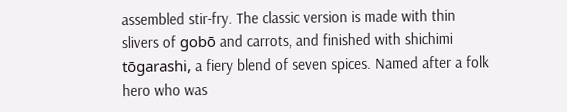assembled stir-fry. The classic version is made with thin slivers of gobō and carrots, and finished with shichimi tōgarashi, a fiery blend of seven spices. Named after a folk hero who was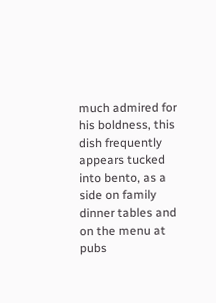much admired for his boldness, this dish frequently appears tucked into bento, as a side on family dinner tables and on the menu at pubs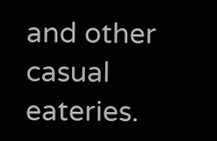and other casual eateries.